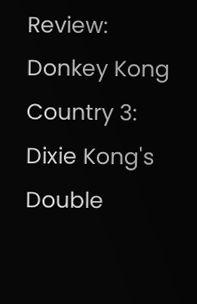Review: Donkey Kong Country 3: Dixie Kong's Double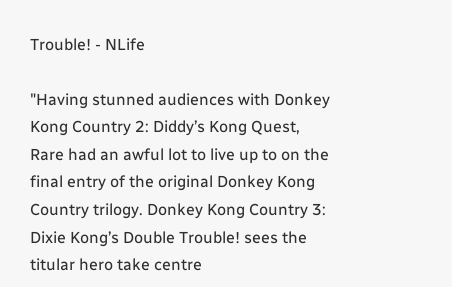Trouble! - NLife

"Having stunned audiences with Donkey Kong Country 2: Diddy’s Kong Quest, Rare had an awful lot to live up to on the final entry of the original Donkey Kong Country trilogy. Donkey Kong Country 3: Dixie Kong’s Double Trouble! sees the titular hero take centre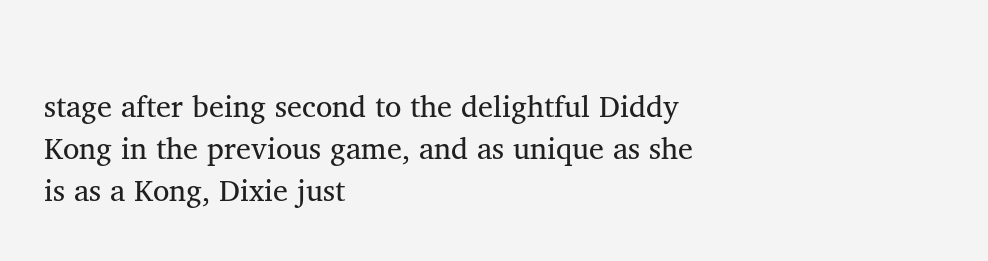stage after being second to the delightful Diddy Kong in the previous game, and as unique as she is as a Kong, Dixie just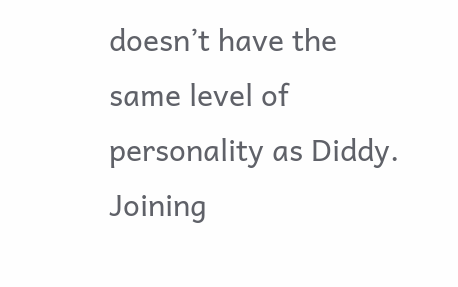doesn’t have the same level of personality as Diddy. Joining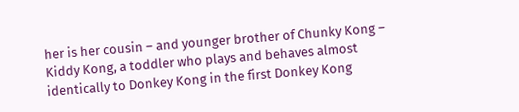her is her cousin – and younger brother of Chunky Kong – Kiddy Kong, a toddler who plays and behaves almost identically to Donkey Kong in the first Donkey Kong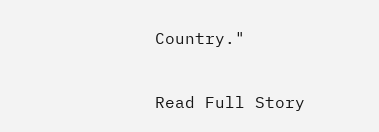Country."

Read Full Story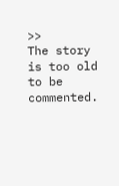>>
The story is too old to be commented.